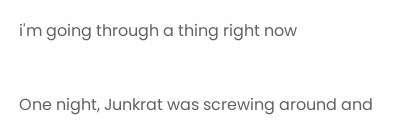i'm going through a thing right now


One night, Junkrat was screwing around and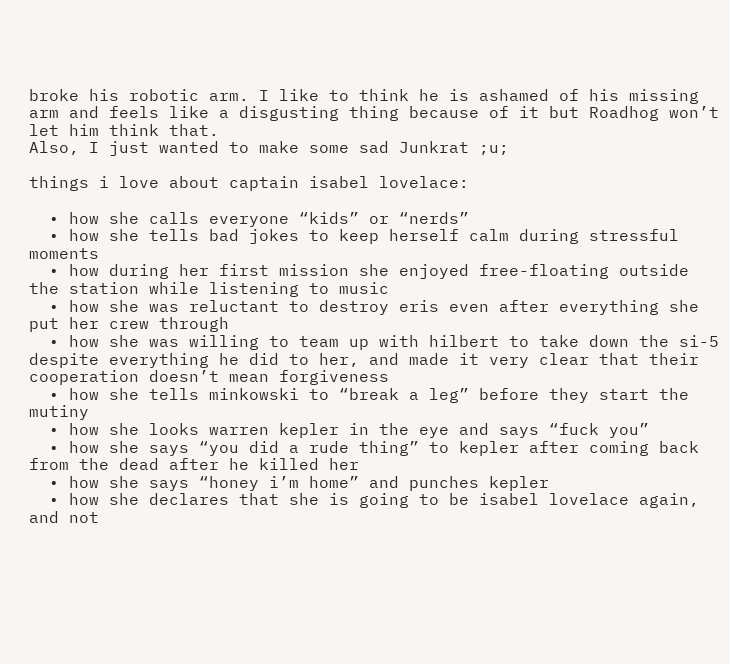broke his robotic arm. I like to think he is ashamed of his missing arm and feels like a disgusting thing because of it but Roadhog won’t let him think that.
Also, I just wanted to make some sad Junkrat ;u;

things i love about captain isabel lovelace:

  • how she calls everyone “kids” or “nerds”
  • how she tells bad jokes to keep herself calm during stressful moments
  • how during her first mission she enjoyed free-floating outside the station while listening to music
  • how she was reluctant to destroy eris even after everything she put her crew through
  • how she was willing to team up with hilbert to take down the si-5 despite everything he did to her, and made it very clear that their cooperation doesn’t mean forgiveness
  • how she tells minkowski to “break a leg” before they start the mutiny
  • how she looks warren kepler in the eye and says “fuck you”
  • how she says “you did a rude thing” to kepler after coming back from the dead after he killed her
  • how she says “honey i’m home” and punches kepler
  • how she declares that she is going to be isabel lovelace again, and not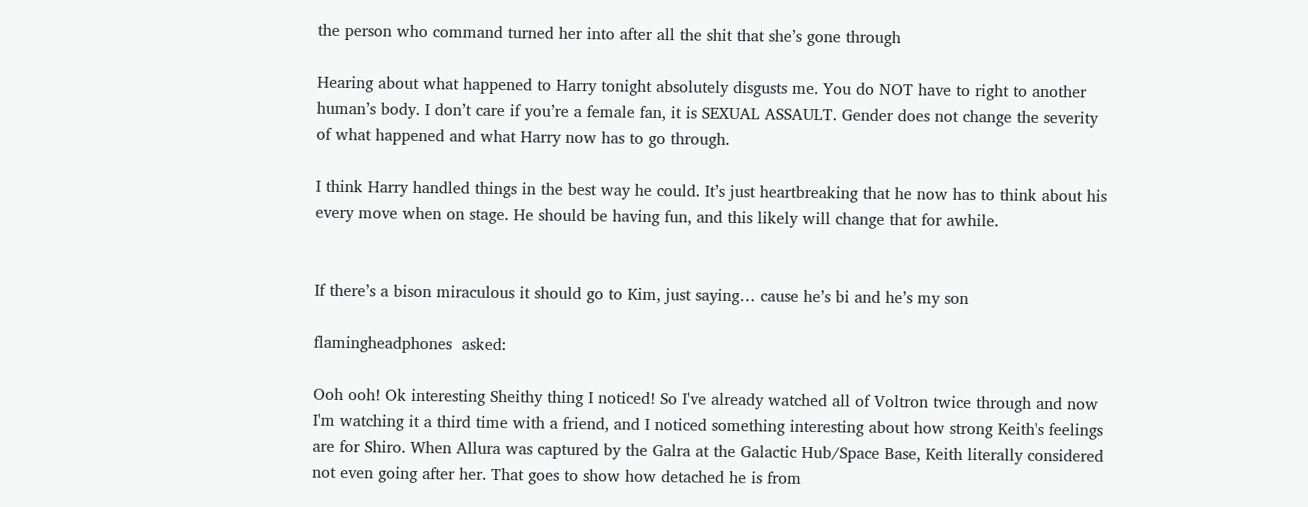the person who command turned her into after all the shit that she’s gone through

Hearing about what happened to Harry tonight absolutely disgusts me. You do NOT have to right to another human’s body. I don’t care if you’re a female fan, it is SEXUAL ASSAULT. Gender does not change the severity of what happened and what Harry now has to go through.

I think Harry handled things in the best way he could. It’s just heartbreaking that he now has to think about his every move when on stage. He should be having fun, and this likely will change that for awhile.


If there’s a bison miraculous it should go to Kim, just saying… cause he’s bi and he’s my son

flamingheadphones  asked:

Ooh ooh! Ok interesting Sheithy thing I noticed! So I've already watched all of Voltron twice through and now I'm watching it a third time with a friend, and I noticed something interesting about how strong Keith's feelings are for Shiro. When Allura was captured by the Galra at the Galactic Hub/Space Base, Keith literally considered not even going after her. That goes to show how detached he is from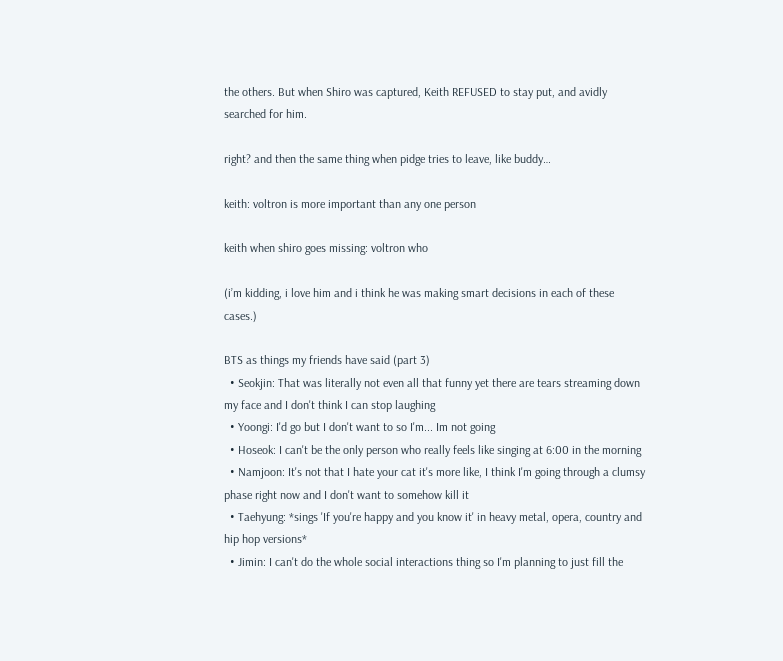the others. But when Shiro was captured, Keith REFUSED to stay put, and avidly searched for him.

right? and then the same thing when pidge tries to leave, like buddy…

keith: voltron is more important than any one person

keith when shiro goes missing: voltron who

(i’m kidding, i love him and i think he was making smart decisions in each of these cases.)

BTS as things my friends have said (part 3)
  • Seokjin: That was literally not even all that funny yet there are tears streaming down my face and I don't think I can stop laughing
  • Yoongi: I'd go but I don't want to so I'm... Im not going
  • Hoseok: I can't be the only person who really feels like singing at 6:00 in the morning
  • Namjoon: It's not that I hate your cat it's more like, I think I'm going through a clumsy phase right now and I don't want to somehow kill it
  • Taehyung: *sings 'If you're happy and you know it' in heavy metal, opera, country and hip hop versions*
  • Jimin: I can't do the whole social interactions thing so I'm planning to just fill the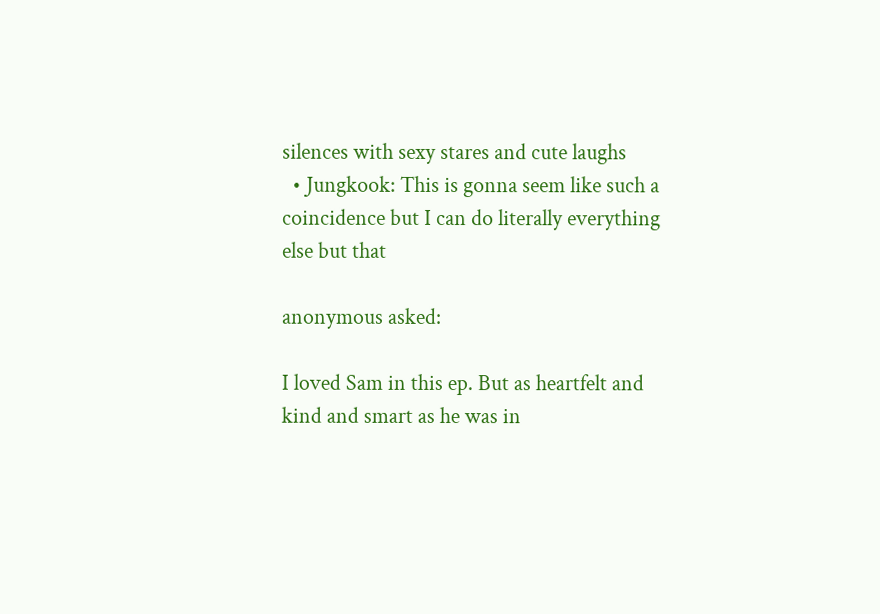silences with sexy stares and cute laughs
  • Jungkook: This is gonna seem like such a coincidence but I can do literally everything else but that

anonymous asked:

I loved Sam in this ep. But as heartfelt and kind and smart as he was in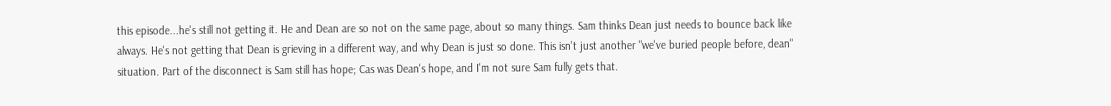this episode...he's still not getting it. He and Dean are so not on the same page, about so many things. Sam thinks Dean just needs to bounce back like always. He's not getting that Dean is grieving in a different way, and why Dean is just so done. This isn't just another "we've buried people before, dean" situation. Part of the disconnect is Sam still has hope; Cas was Dean's hope, and I'm not sure Sam fully gets that.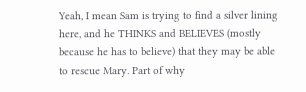Yeah, I mean Sam is trying to find a silver lining here, and he THINKS and BELIEVES (mostly because he has to believe) that they may be able to rescue Mary. Part of why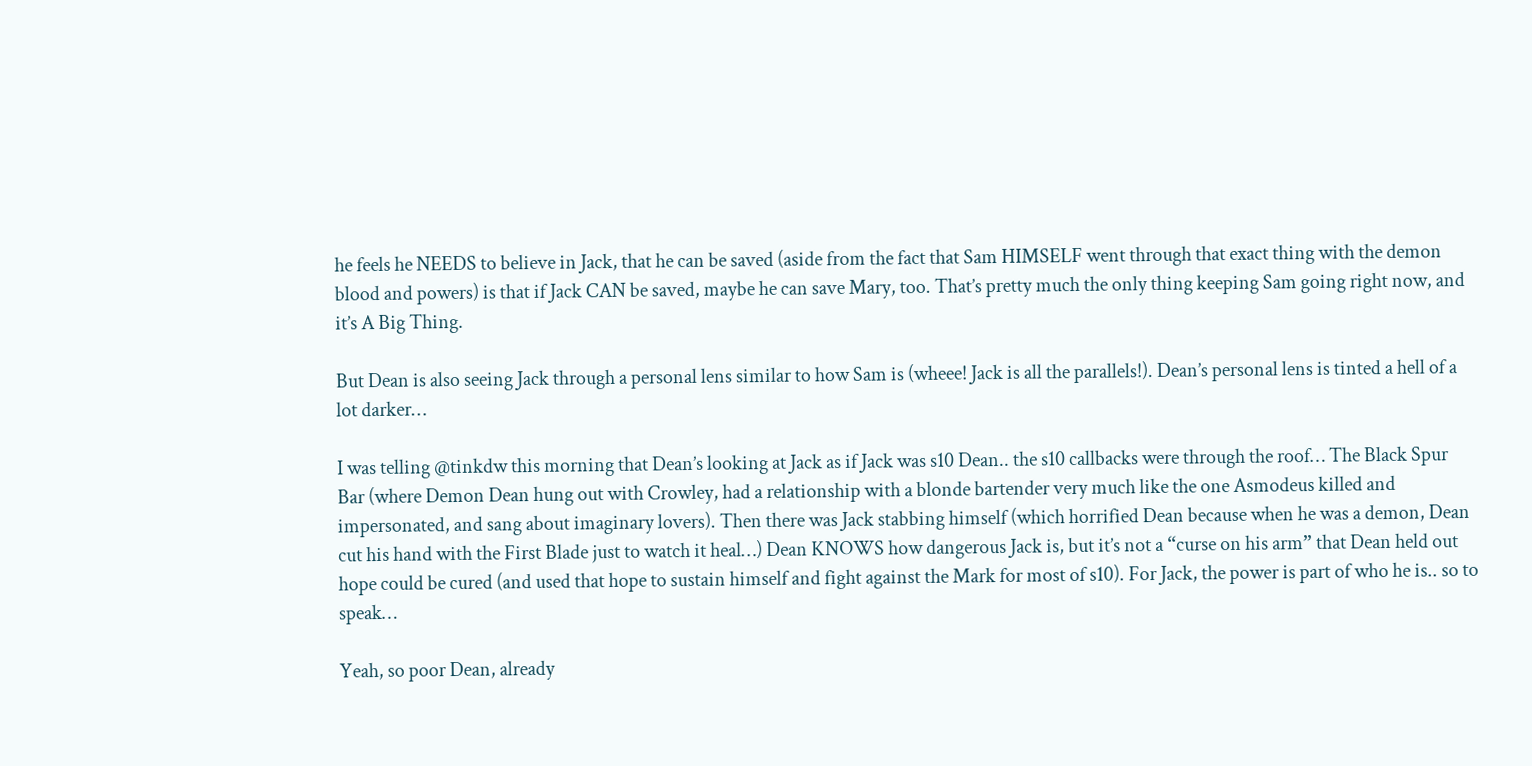he feels he NEEDS to believe in Jack, that he can be saved (aside from the fact that Sam HIMSELF went through that exact thing with the demon blood and powers) is that if Jack CAN be saved, maybe he can save Mary, too. That’s pretty much the only thing keeping Sam going right now, and it’s A Big Thing.

But Dean is also seeing Jack through a personal lens similar to how Sam is (wheee! Jack is all the parallels!). Dean’s personal lens is tinted a hell of a lot darker…

I was telling @tinkdw this morning that Dean’s looking at Jack as if Jack was s10 Dean.. the s10 callbacks were through the roof… The Black Spur Bar (where Demon Dean hung out with Crowley, had a relationship with a blonde bartender very much like the one Asmodeus killed and impersonated, and sang about imaginary lovers). Then there was Jack stabbing himself (which horrified Dean because when he was a demon, Dean cut his hand with the First Blade just to watch it heal…) Dean KNOWS how dangerous Jack is, but it’s not a “curse on his arm” that Dean held out hope could be cured (and used that hope to sustain himself and fight against the Mark for most of s10). For Jack, the power is part of who he is.. so to speak…

Yeah, so poor Dean, already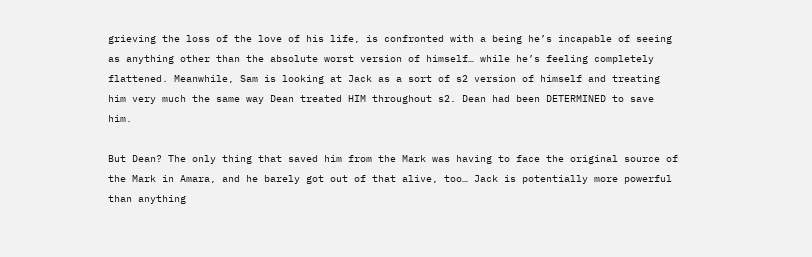grieving the loss of the love of his life, is confronted with a being he’s incapable of seeing as anything other than the absolute worst version of himself… while he’s feeling completely flattened. Meanwhile, Sam is looking at Jack as a sort of s2 version of himself and treating him very much the same way Dean treated HIM throughout s2. Dean had been DETERMINED to save him.

But Dean? The only thing that saved him from the Mark was having to face the original source of the Mark in Amara, and he barely got out of that alive, too… Jack is potentially more powerful than anything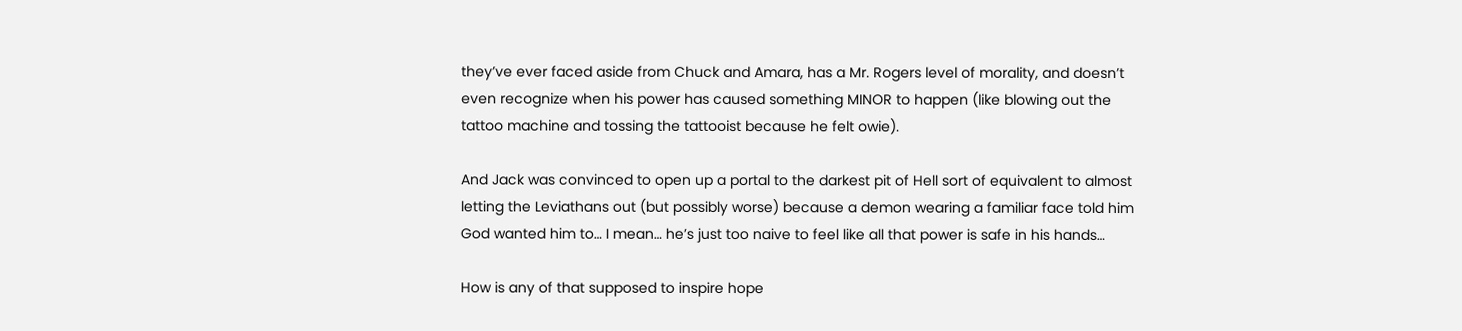they’ve ever faced aside from Chuck and Amara, has a Mr. Rogers level of morality, and doesn’t even recognize when his power has caused something MINOR to happen (like blowing out the tattoo machine and tossing the tattooist because he felt owie).

And Jack was convinced to open up a portal to the darkest pit of Hell sort of equivalent to almost letting the Leviathans out (but possibly worse) because a demon wearing a familiar face told him God wanted him to… I mean… he’s just too naive to feel like all that power is safe in his hands…

How is any of that supposed to inspire hope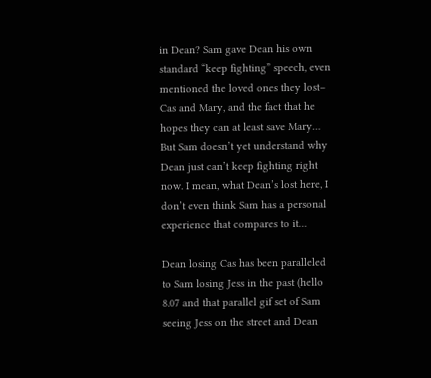in Dean? Sam gave Dean his own standard “keep fighting” speech, even mentioned the loved ones they lost– Cas and Mary, and the fact that he hopes they can at least save Mary… But Sam doesn’t yet understand why Dean just can’t keep fighting right now. I mean, what Dean’s lost here, I don’t even think Sam has a personal experience that compares to it…

Dean losing Cas has been paralleled to Sam losing Jess in the past (hello 8.07 and that parallel gif set of Sam seeing Jess on the street and Dean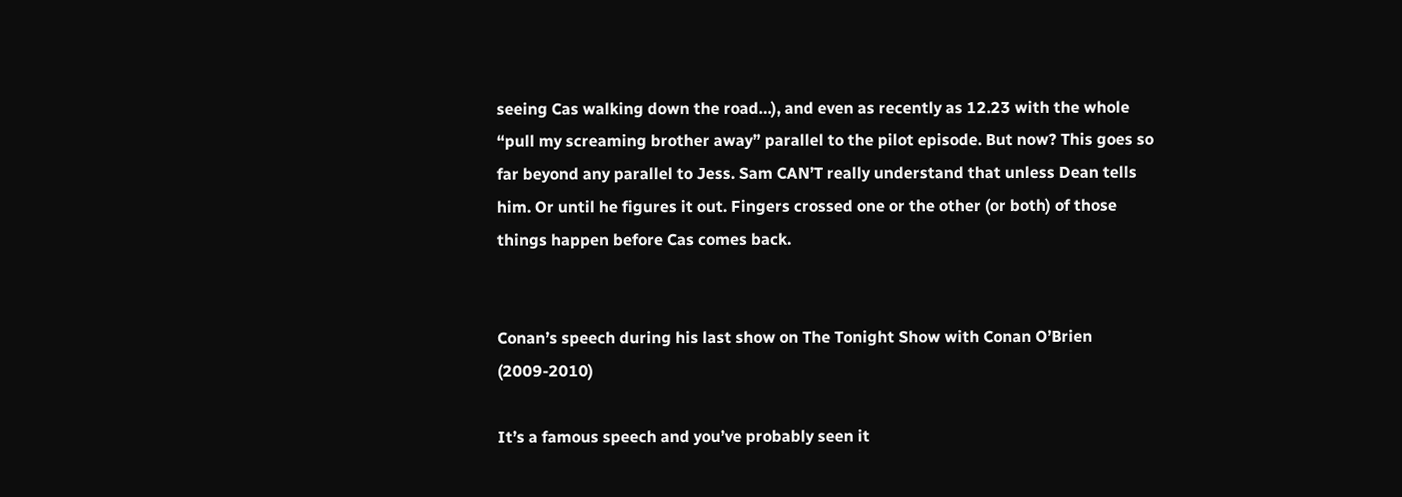seeing Cas walking down the road…), and even as recently as 12.23 with the whole “pull my screaming brother away” parallel to the pilot episode. But now? This goes so far beyond any parallel to Jess. Sam CAN’T really understand that unless Dean tells him. Or until he figures it out. Fingers crossed one or the other (or both) of those things happen before Cas comes back.


Conan’s speech during his last show on The Tonight Show with Conan O’Brien (2009-2010)

It’s a famous speech and you’ve probably seen it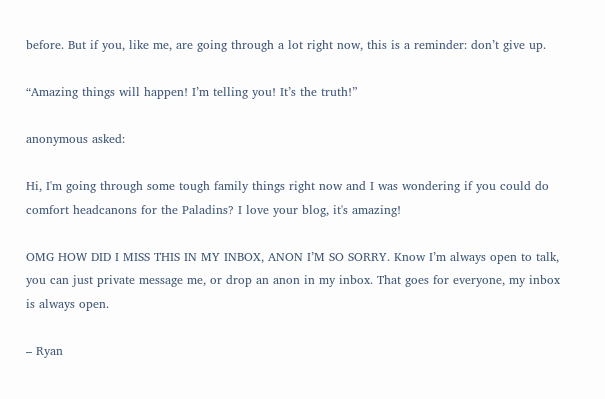before. But if you, like me, are going through a lot right now, this is a reminder: don’t give up.

“Amazing things will happen! I’m telling you! It’s the truth!”

anonymous asked:

Hi, I'm going through some tough family things right now and I was wondering if you could do comfort headcanons for the Paladins? I love your blog, it's amazing!

OMG HOW DID I MISS THIS IN MY INBOX, ANON I’M SO SORRY. Know I’m always open to talk, you can just private message me, or drop an anon in my inbox. That goes for everyone, my inbox is always open.

– Ryan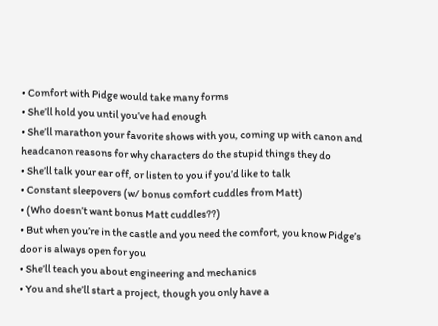• Comfort with Pidge would take many forms
• She’ll hold you until you’ve had enough
• She’ll marathon your favorite shows with you, coming up with canon and headcanon reasons for why characters do the stupid things they do
• She’ll talk your ear off, or listen to you if you’d like to talk
• Constant sleepovers (w/ bonus comfort cuddles from Matt)
• (Who doesn’t want bonus Matt cuddles??)
• But when you’re in the castle and you need the comfort, you know Pidge’s door is always open for you
• She’ll teach you about engineering and mechanics
• You and she’ll start a project, though you only have a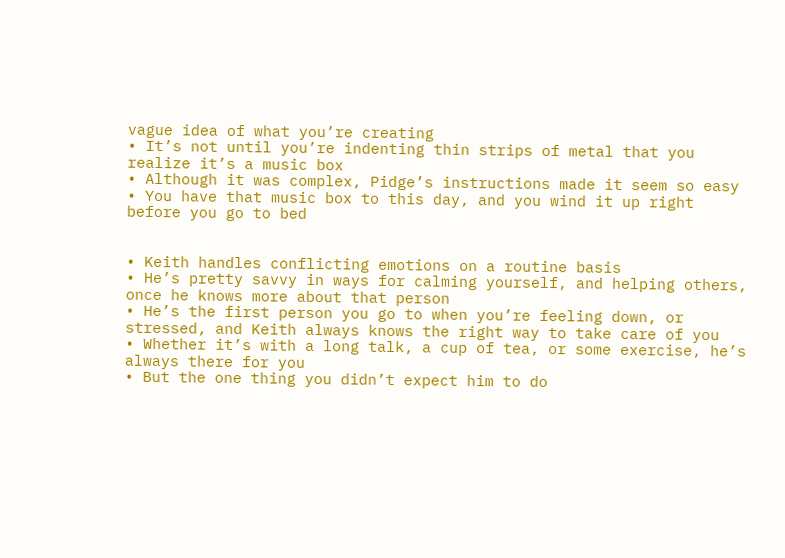vague idea of what you’re creating
• It’s not until you’re indenting thin strips of metal that you realize it’s a music box
• Although it was complex, Pidge’s instructions made it seem so easy
• You have that music box to this day, and you wind it up right before you go to bed


• Keith handles conflicting emotions on a routine basis
• He’s pretty savvy in ways for calming yourself, and helping others, once he knows more about that person
• He’s the first person you go to when you’re feeling down, or stressed, and Keith always knows the right way to take care of you
• Whether it’s with a long talk, a cup of tea, or some exercise, he’s always there for you
• But the one thing you didn’t expect him to do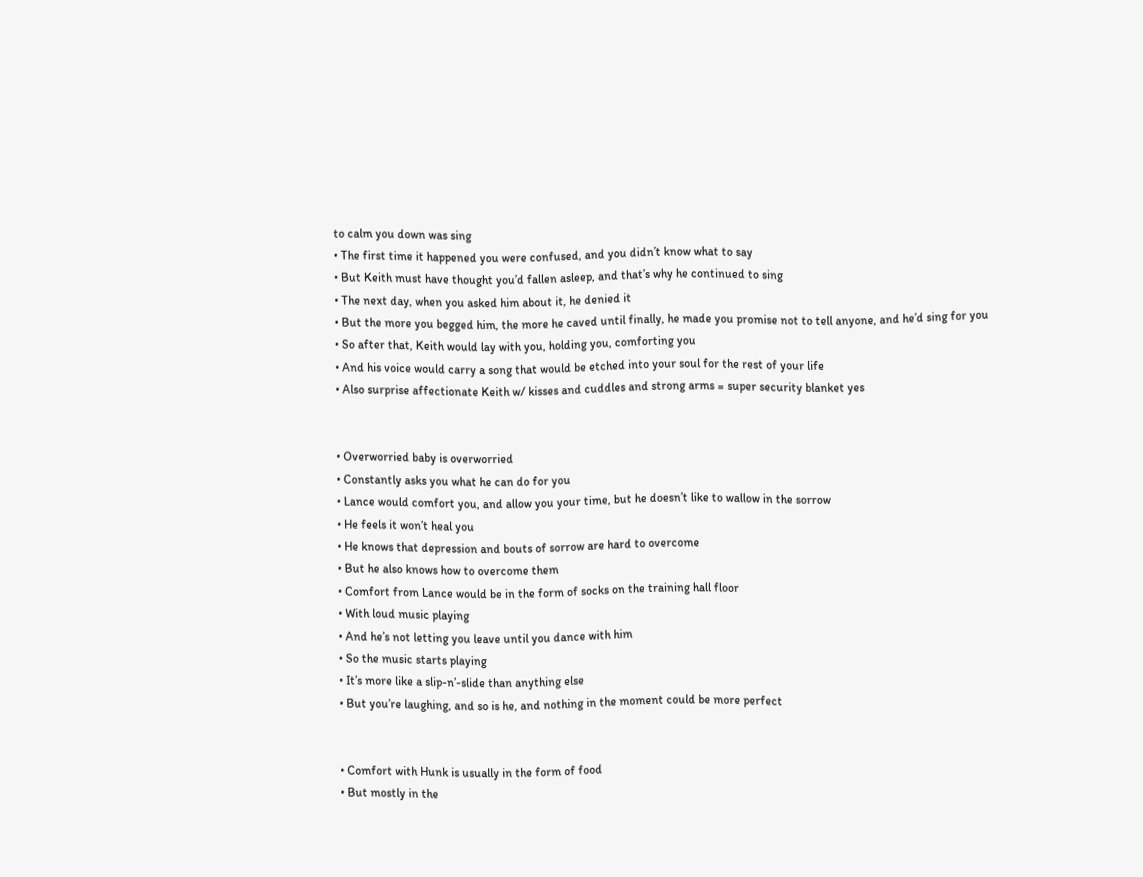to calm you down was sing
• The first time it happened you were confused, and you didn’t know what to say
• But Keith must have thought you’d fallen asleep, and that’s why he continued to sing
• The next day, when you asked him about it, he denied it
• But the more you begged him, the more he caved until finally, he made you promise not to tell anyone, and he’d sing for you
• So after that, Keith would lay with you, holding you, comforting you
• And his voice would carry a song that would be etched into your soul for the rest of your life
• Also surprise affectionate Keith w/ kisses and cuddles and strong arms = super security blanket yes


• Overworried baby is overworried
• Constantly asks you what he can do for you
• Lance would comfort you, and allow you your time, but he doesn’t like to wallow in the sorrow
• He feels it won’t heal you
• He knows that depression and bouts of sorrow are hard to overcome
• But he also knows how to overcome them
• Comfort from Lance would be in the form of socks on the training hall floor
• With loud music playing
• And he’s not letting you leave until you dance with him
• So the music starts playing
• It’s more like a slip-n’-slide than anything else
• But you’re laughing, and so is he, and nothing in the moment could be more perfect


• Comfort with Hunk is usually in the form of food
• But mostly in the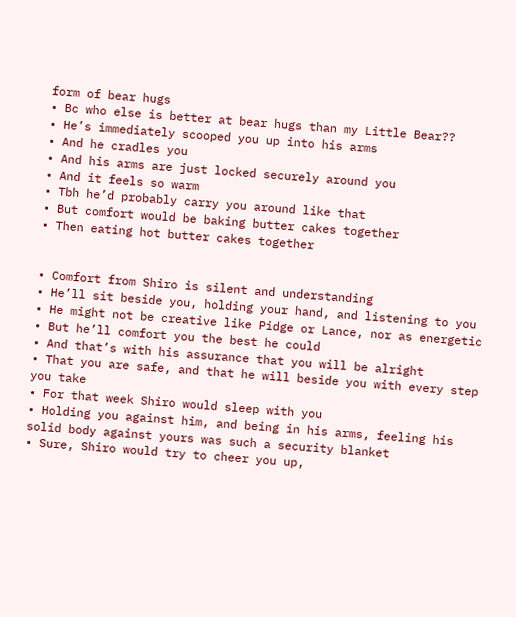form of bear hugs
• Bc who else is better at bear hugs than my Little Bear??
• He’s immediately scooped you up into his arms
• And he cradles you
• And his arms are just locked securely around you
• And it feels so warm
• Tbh he’d probably carry you around like that
• But comfort would be baking butter cakes together
• Then eating hot butter cakes together


• Comfort from Shiro is silent and understanding
• He’ll sit beside you, holding your hand, and listening to you
• He might not be creative like Pidge or Lance, nor as energetic
• But he’ll comfort you the best he could
• And that’s with his assurance that you will be alright
• That you are safe, and that he will beside you with every step you take
• For that week Shiro would sleep with you
• Holding you against him, and being in his arms, feeling his solid body against yours was such a security blanket
• Sure, Shiro would try to cheer you up,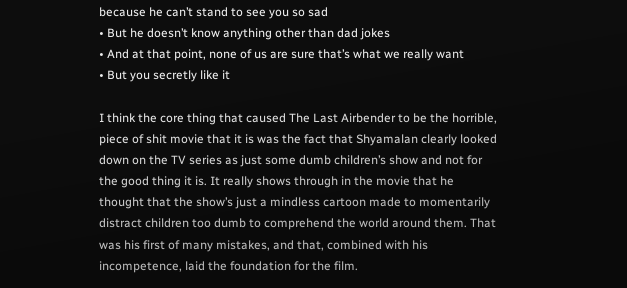because he can’t stand to see you so sad
• But he doesn’t know anything other than dad jokes
• And at that point, none of us are sure that’s what we really want
• But you secretly like it

I think the core thing that caused The Last Airbender to be the horrible, piece of shit movie that it is was the fact that Shyamalan clearly looked down on the TV series as just some dumb children’s show and not for the good thing it is. It really shows through in the movie that he thought that the show’s just a mindless cartoon made to momentarily distract children too dumb to comprehend the world around them. That was his first of many mistakes, and that, combined with his incompetence, laid the foundation for the film.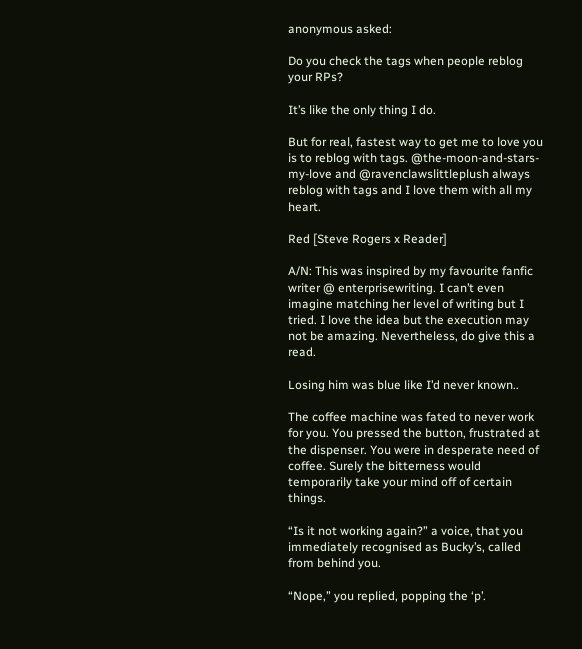anonymous asked:

Do you check the tags when people reblog your RPs?

It’s like the only thing I do.

But for real, fastest way to get me to love you is to reblog with tags. @the-moon-and-stars-my-love and @ravenclawslittleplush always reblog with tags and I love them with all my heart.

Red [Steve Rogers x Reader]

A/N: This was inspired by my favourite fanfic writer @ enterprisewriting. I can’t even imagine matching her level of writing but I tried. I love the idea but the execution may not be amazing. Nevertheless, do give this a read.

Losing him was blue like I’d never known..

The coffee machine was fated to never work for you. You pressed the button, frustrated at the dispenser. You were in desperate need of coffee. Surely the bitterness would temporarily take your mind off of certain things.

“Is it not working again?” a voice, that you immediately recognised as Bucky’s, called from behind you.

“Nope,” you replied, popping the ‘p’.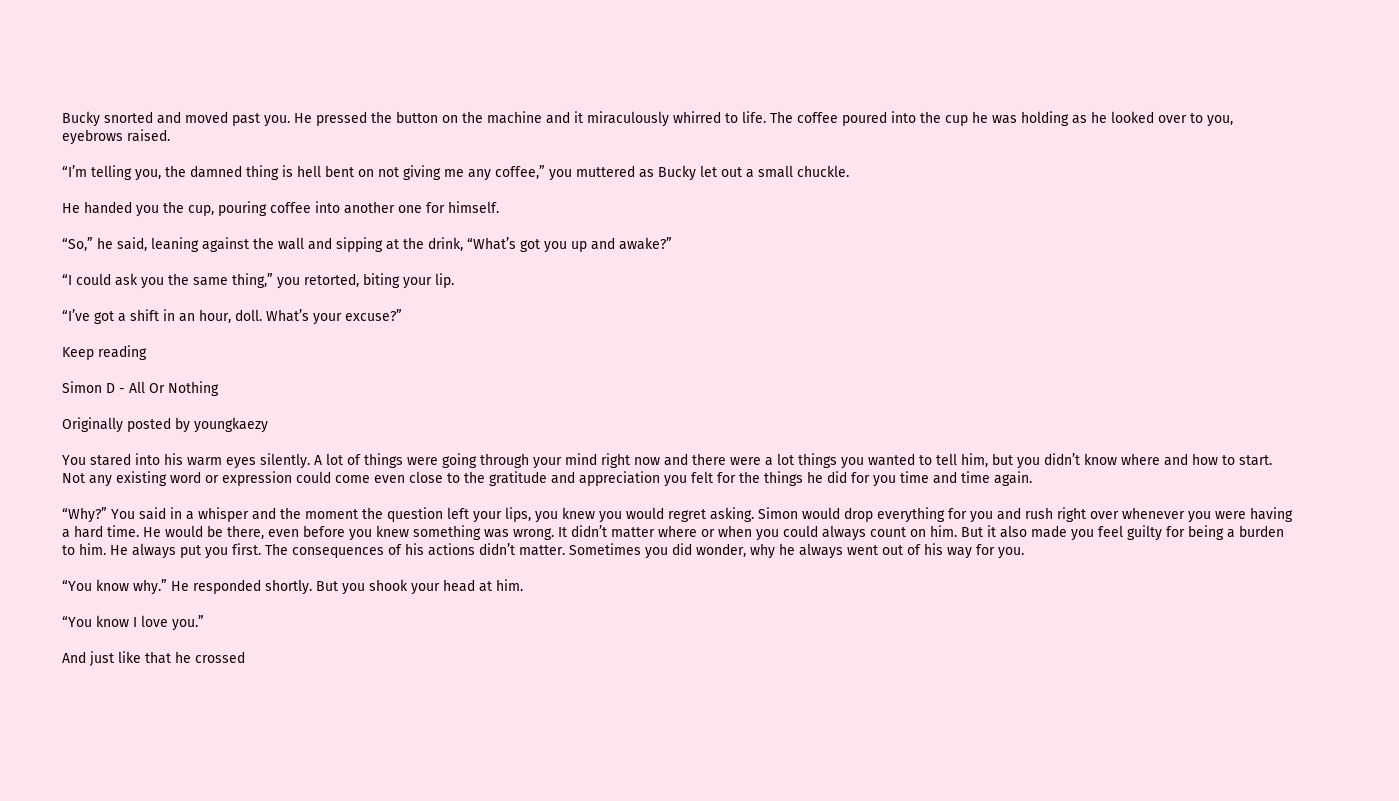Bucky snorted and moved past you. He pressed the button on the machine and it miraculously whirred to life. The coffee poured into the cup he was holding as he looked over to you, eyebrows raised.

“I’m telling you, the damned thing is hell bent on not giving me any coffee,” you muttered as Bucky let out a small chuckle.

He handed you the cup, pouring coffee into another one for himself.

“So,” he said, leaning against the wall and sipping at the drink, “What’s got you up and awake?”

“I could ask you the same thing,” you retorted, biting your lip.

“I’ve got a shift in an hour, doll. What’s your excuse?”

Keep reading

Simon D - All Or Nothing

Originally posted by youngkaezy

You stared into his warm eyes silently. A lot of things were going through your mind right now and there were a lot things you wanted to tell him, but you didn’t know where and how to start. Not any existing word or expression could come even close to the gratitude and appreciation you felt for the things he did for you time and time again.

“Why?” You said in a whisper and the moment the question left your lips, you knew you would regret asking. Simon would drop everything for you and rush right over whenever you were having a hard time. He would be there, even before you knew something was wrong. It didn’t matter where or when you could always count on him. But it also made you feel guilty for being a burden to him. He always put you first. The consequences of his actions didn’t matter. Sometimes you did wonder, why he always went out of his way for you.

“You know why.” He responded shortly. But you shook your head at him.

“You know I love you.”

And just like that he crossed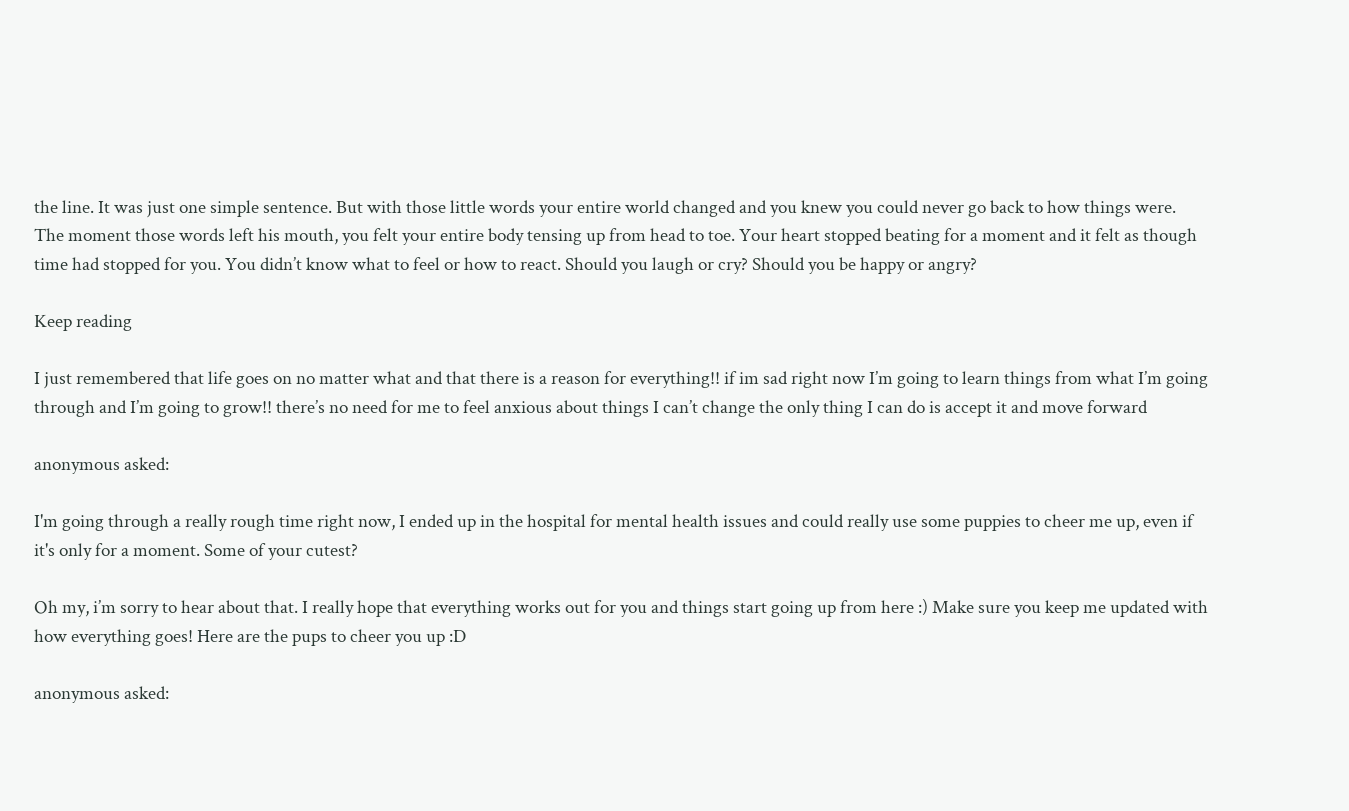the line. It was just one simple sentence. But with those little words your entire world changed and you knew you could never go back to how things were.
The moment those words left his mouth, you felt your entire body tensing up from head to toe. Your heart stopped beating for a moment and it felt as though time had stopped for you. You didn’t know what to feel or how to react. Should you laugh or cry? Should you be happy or angry?

Keep reading

I just remembered that life goes on no matter what and that there is a reason for everything!! if im sad right now I’m going to learn things from what I’m going through and I’m going to grow!! there’s no need for me to feel anxious about things I can’t change the only thing I can do is accept it and move forward

anonymous asked:

I'm going through a really rough time right now, I ended up in the hospital for mental health issues and could really use some puppies to cheer me up, even if it's only for a moment. Some of your cutest?

Oh my, i’m sorry to hear about that. I really hope that everything works out for you and things start going up from here :) Make sure you keep me updated with how everything goes! Here are the pups to cheer you up :D

anonymous asked: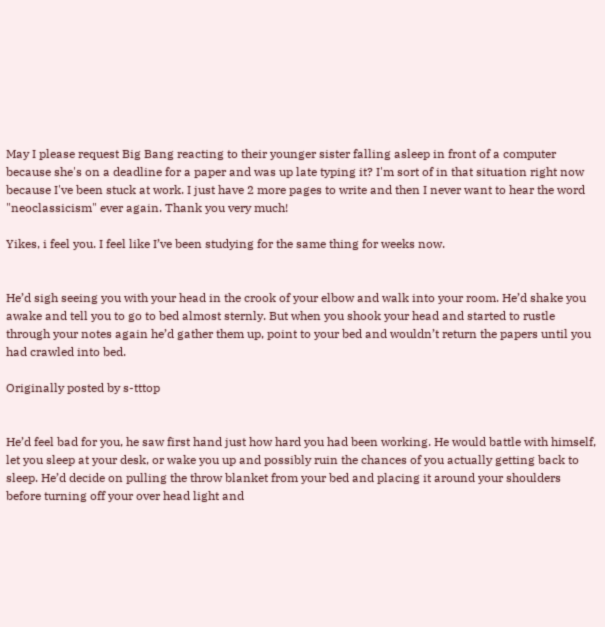May I please request Big Bang reacting to their younger sister falling asleep in front of a computer because she's on a deadline for a paper and was up late typing it? I'm sort of in that situation right now because I've been stuck at work. I just have 2 more pages to write and then I never want to hear the word "neoclassicism" ever again. Thank you very much!

Yikes, i feel you. I feel like I’ve been studying for the same thing for weeks now.


He’d sigh seeing you with your head in the crook of your elbow and walk into your room. He’d shake you awake and tell you to go to bed almost sternly. But when you shook your head and started to rustle through your notes again he’d gather them up, point to your bed and wouldn’t return the papers until you had crawled into bed.

Originally posted by s-tttop


He’d feel bad for you, he saw first hand just how hard you had been working. He would battle with himself, let you sleep at your desk, or wake you up and possibly ruin the chances of you actually getting back to sleep. He’d decide on pulling the throw blanket from your bed and placing it around your shoulders before turning off your over head light and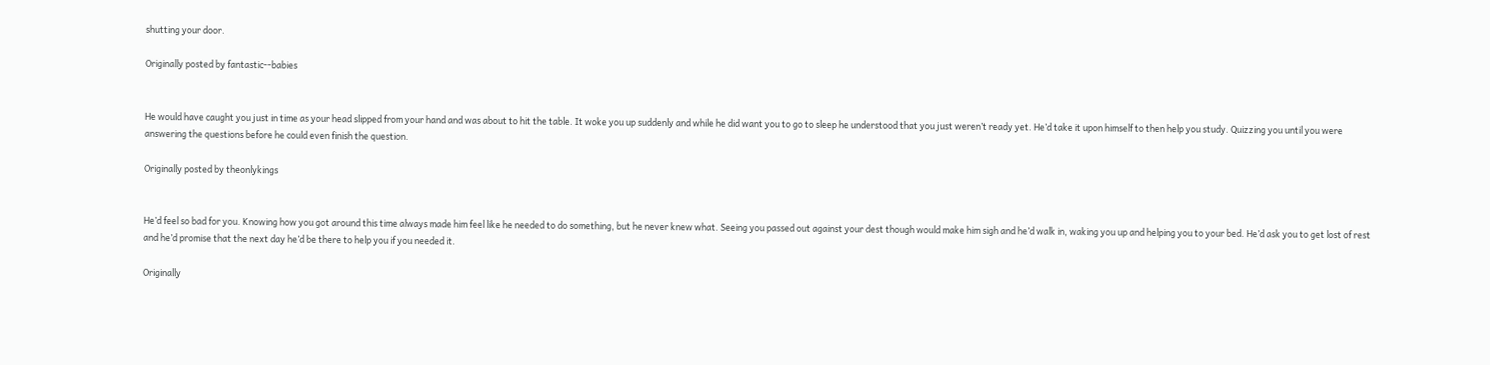shutting your door.

Originally posted by fantastic--babies


He would have caught you just in time as your head slipped from your hand and was about to hit the table. It woke you up suddenly and while he did want you to go to sleep he understood that you just weren’t ready yet. He’d take it upon himself to then help you study. Quizzing you until you were answering the questions before he could even finish the question.

Originally posted by theonlykings


He’d feel so bad for you. Knowing how you got around this time always made him feel like he needed to do something, but he never knew what. Seeing you passed out against your dest though would make him sigh and he’d walk in, waking you up and helping you to your bed. He’d ask you to get lost of rest and he’d promise that the next day he’d be there to help you if you needed it.

Originally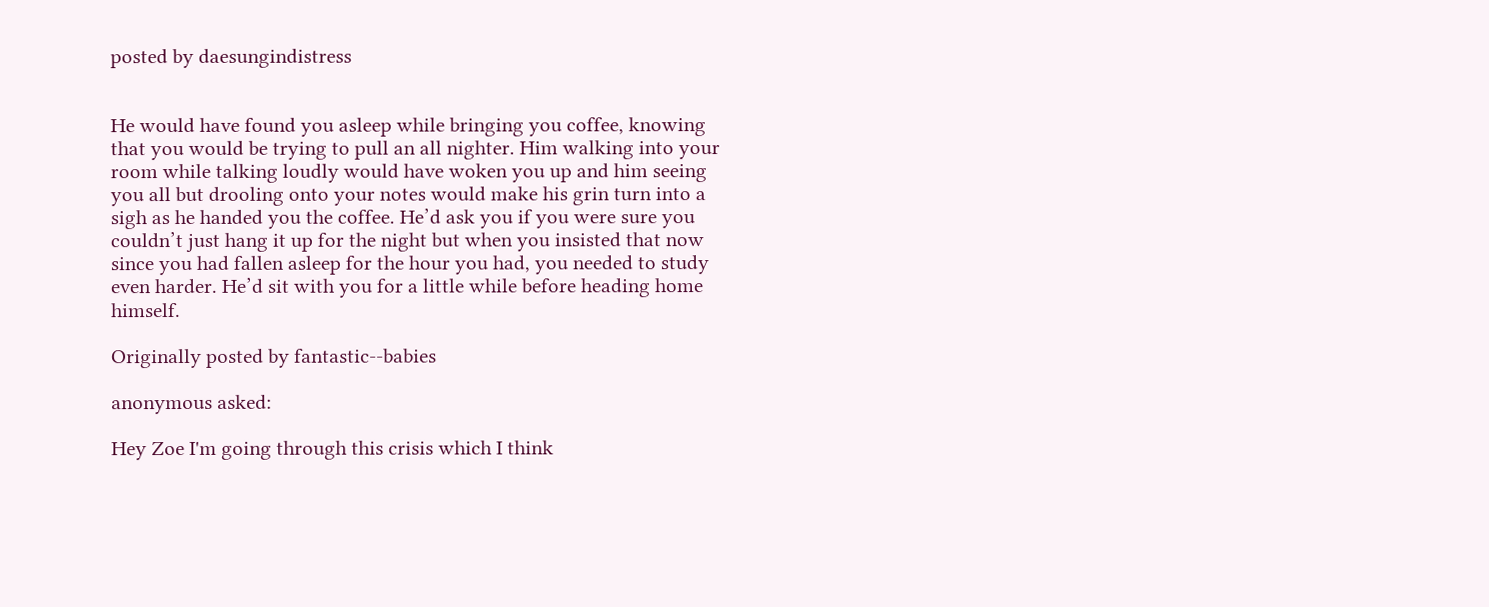posted by daesungindistress


He would have found you asleep while bringing you coffee, knowing that you would be trying to pull an all nighter. Him walking into your room while talking loudly would have woken you up and him seeing you all but drooling onto your notes would make his grin turn into a sigh as he handed you the coffee. He’d ask you if you were sure you couldn’t just hang it up for the night but when you insisted that now since you had fallen asleep for the hour you had, you needed to study even harder. He’d sit with you for a little while before heading home himself.

Originally posted by fantastic--babies

anonymous asked:

Hey Zoe I'm going through this crisis which I think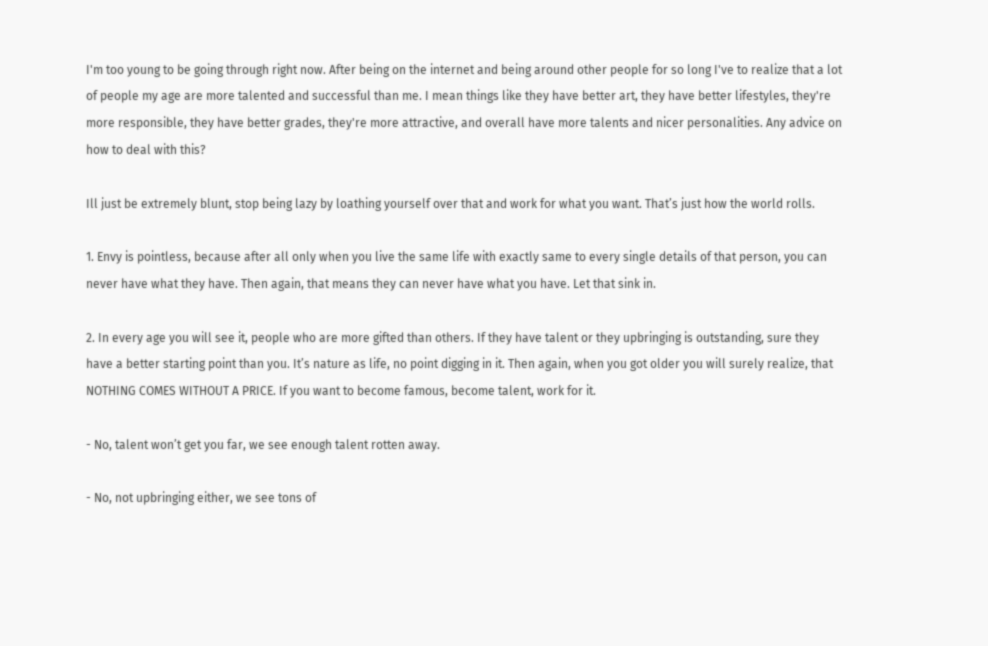I'm too young to be going through right now. After being on the internet and being around other people for so long I've to realize that a lot of people my age are more talented and successful than me. I mean things like they have better art, they have better lifestyles, they're more responsible, they have better grades, they're more attractive, and overall have more talents and nicer personalities. Any advice on how to deal with this?

Ill just be extremely blunt, stop being lazy by loathing yourself over that and work for what you want. That’s just how the world rolls.

1. Envy is pointless, because after all only when you live the same life with exactly same to every single details of that person, you can never have what they have. Then again, that means they can never have what you have. Let that sink in.

2. In every age you will see it, people who are more gifted than others. If they have talent or they upbringing is outstanding, sure they have a better starting point than you. It’s nature as life, no point digging in it. Then again, when you got older you will surely realize, that NOTHING COMES WITHOUT A PRICE. If you want to become famous, become talent, work for it.

- No, talent won’t get you far, we see enough talent rotten away.

- No, not upbringing either, we see tons of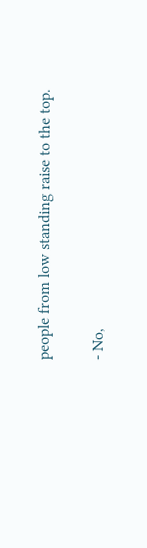people from low standing raise to the top.

- No,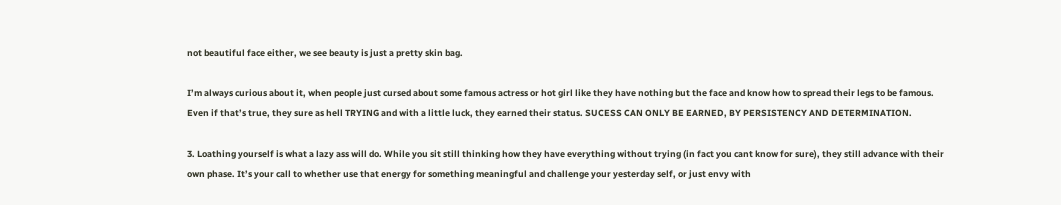not beautiful face either, we see beauty is just a pretty skin bag.

I’m always curious about it, when people just cursed about some famous actress or hot girl like they have nothing but the face and know how to spread their legs to be famous. Even if that’s true, they sure as hell TRYING and with a little luck, they earned their status. SUCESS CAN ONLY BE EARNED, BY PERSISTENCY AND DETERMINATION.

3. Loathing yourself is what a lazy ass will do. While you sit still thinking how they have everything without trying (in fact you cant know for sure), they still advance with their own phase. It’s your call to whether use that energy for something meaningful and challenge your yesterday self, or just envy with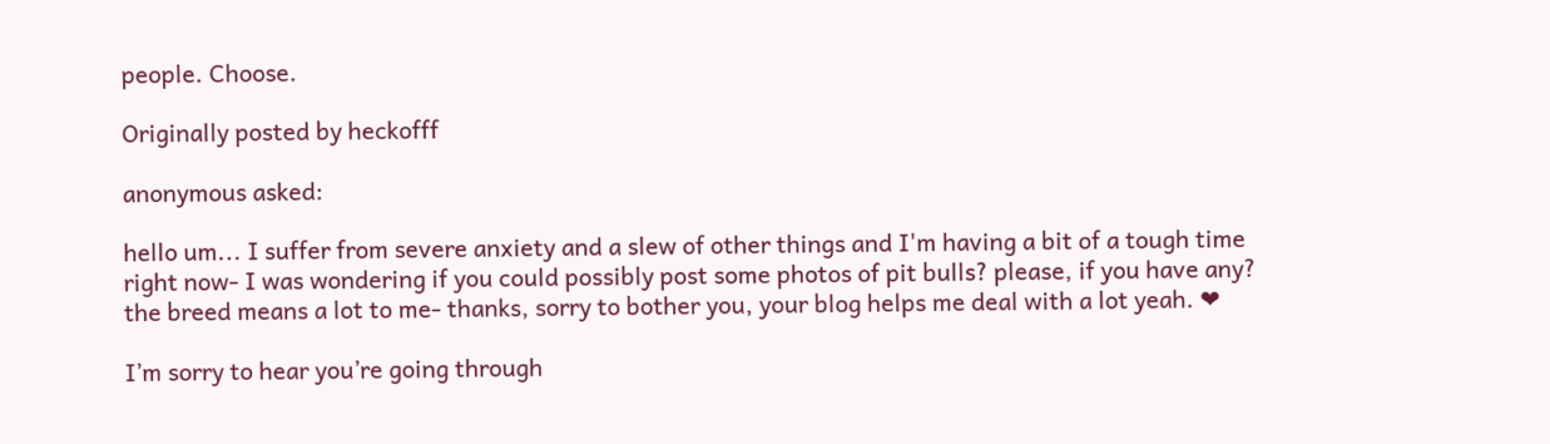people. Choose.

Originally posted by heckofff

anonymous asked:

hello um... I suffer from severe anxiety and a slew of other things and I'm having a bit of a tough time right now- I was wondering if you could possibly post some photos of pit bulls? please, if you have any? the breed means a lot to me- thanks, sorry to bother you, your blog helps me deal with a lot yeah. ❤

I’m sorry to hear you’re going through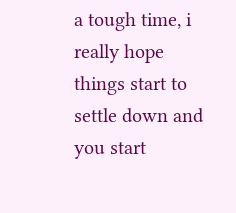a tough time, i really hope things start to settle down and you start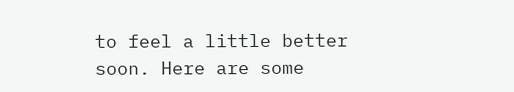to feel a little better soon. Here are some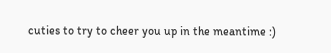cuties to try to cheer you up in the meantime :)